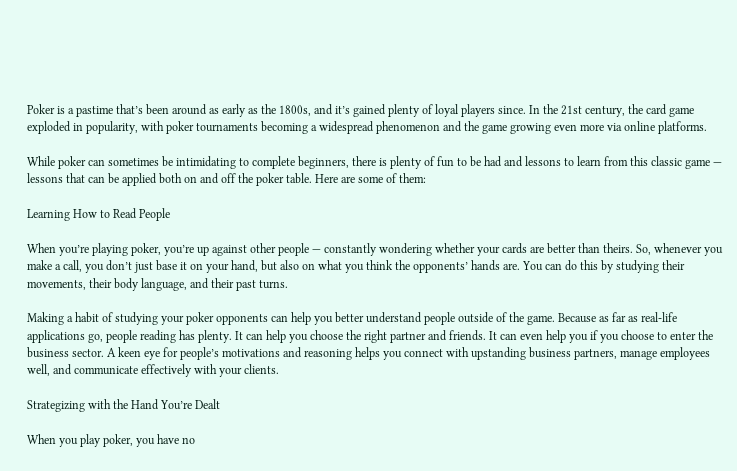Poker is a pastime that’s been around as early as the 1800s, and it’s gained plenty of loyal players since. In the 21st century, the card game exploded in popularity, with poker tournaments becoming a widespread phenomenon and the game growing even more via online platforms.

While poker can sometimes be intimidating to complete beginners, there is plenty of fun to be had and lessons to learn from this classic game — lessons that can be applied both on and off the poker table. Here are some of them:

Learning How to Read People

When you’re playing poker, you’re up against other people — constantly wondering whether your cards are better than theirs. So, whenever you make a call, you don’t just base it on your hand, but also on what you think the opponents’ hands are. You can do this by studying their movements, their body language, and their past turns.

Making a habit of studying your poker opponents can help you better understand people outside of the game. Because as far as real-life applications go, people reading has plenty. It can help you choose the right partner and friends. It can even help you if you choose to enter the business sector. A keen eye for people’s motivations and reasoning helps you connect with upstanding business partners, manage employees well, and communicate effectively with your clients.

Strategizing with the Hand You’re Dealt

When you play poker, you have no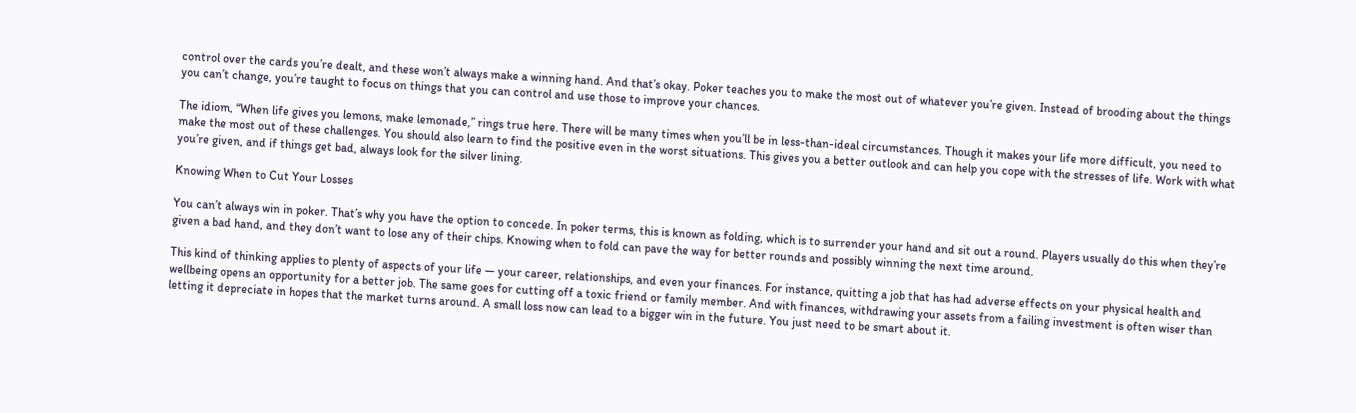control over the cards you’re dealt, and these won’t always make a winning hand. And that’s okay. Poker teaches you to make the most out of whatever you’re given. Instead of brooding about the things you can’t change, you’re taught to focus on things that you can control and use those to improve your chances.

The idiom, “When life gives you lemons, make lemonade,” rings true here. There will be many times when you’ll be in less-than-ideal circumstances. Though it makes your life more difficult, you need to make the most out of these challenges. You should also learn to find the positive even in the worst situations. This gives you a better outlook and can help you cope with the stresses of life. Work with what you’re given, and if things get bad, always look for the silver lining.

Knowing When to Cut Your Losses

You can’t always win in poker. That’s why you have the option to concede. In poker terms, this is known as folding, which is to surrender your hand and sit out a round. Players usually do this when they’re given a bad hand, and they don’t want to lose any of their chips. Knowing when to fold can pave the way for better rounds and possibly winning the next time around.

This kind of thinking applies to plenty of aspects of your life — your career, relationships, and even your finances. For instance, quitting a job that has had adverse effects on your physical health and wellbeing opens an opportunity for a better job. The same goes for cutting off a toxic friend or family member. And with finances, withdrawing your assets from a failing investment is often wiser than letting it depreciate in hopes that the market turns around. A small loss now can lead to a bigger win in the future. You just need to be smart about it.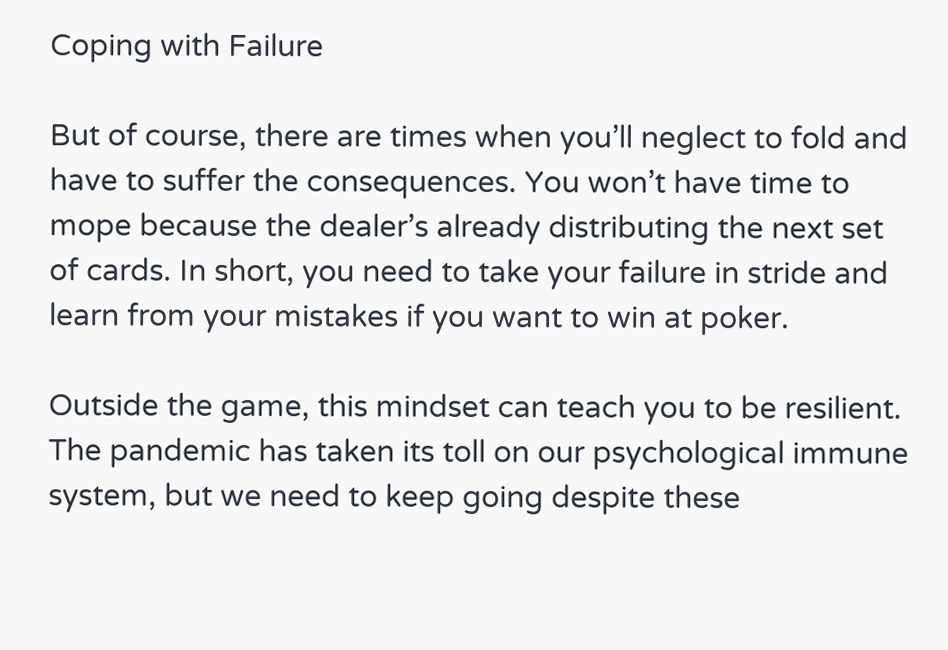Coping with Failure

But of course, there are times when you’ll neglect to fold and have to suffer the consequences. You won’t have time to mope because the dealer’s already distributing the next set of cards. In short, you need to take your failure in stride and learn from your mistakes if you want to win at poker.

Outside the game, this mindset can teach you to be resilient. The pandemic has taken its toll on our psychological immune system, but we need to keep going despite these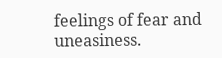feelings of fear and uneasiness.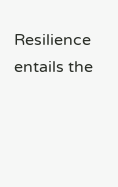Resilience entails the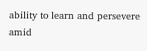ability to learn and persevere amid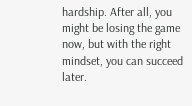hardship. After all, you might be losing the game now, but with the right mindset, you can succeed later.